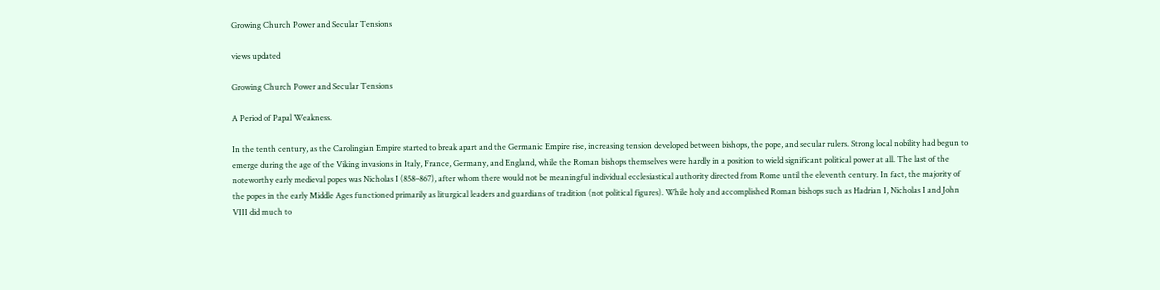Growing Church Power and Secular Tensions

views updated

Growing Church Power and Secular Tensions

A Period of Papal Weakness.

In the tenth century, as the Carolingian Empire started to break apart and the Germanic Empire rise, increasing tension developed between bishops, the pope, and secular rulers. Strong local nobility had begun to emerge during the age of the Viking invasions in Italy, France, Germany, and England, while the Roman bishops themselves were hardly in a position to wield significant political power at all. The last of the noteworthy early medieval popes was Nicholas I (858–867), after whom there would not be meaningful individual ecclesiastical authority directed from Rome until the eleventh century. In fact, the majority of the popes in the early Middle Ages functioned primarily as liturgical leaders and guardians of tradition (not political figures). While holy and accomplished Roman bishops such as Hadrian I, Nicholas I and John VIII did much to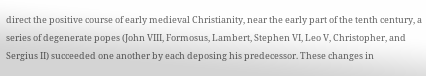direct the positive course of early medieval Christianity, near the early part of the tenth century, a series of degenerate popes (John VIII, Formosus, Lambert, Stephen VI, Leo V, Christopher, and Sergius II) succeeded one another by each deposing his predecessor. These changes in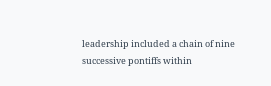leadership included a chain of nine successive pontiffs within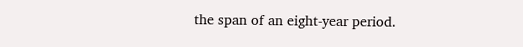the span of an eight-year period.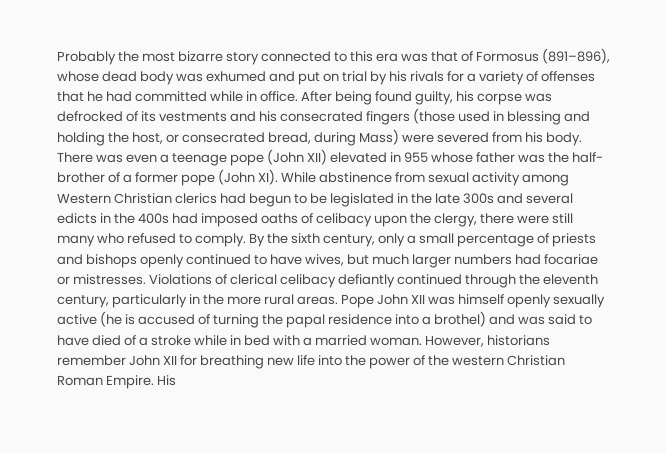Probably the most bizarre story connected to this era was that of Formosus (891–896), whose dead body was exhumed and put on trial by his rivals for a variety of offenses that he had committed while in office. After being found guilty, his corpse was defrocked of its vestments and his consecrated fingers (those used in blessing and holding the host, or consecrated bread, during Mass) were severed from his body. There was even a teenage pope (John XII) elevated in 955 whose father was the half-brother of a former pope (John XI). While abstinence from sexual activity among Western Christian clerics had begun to be legislated in the late 300s and several edicts in the 400s had imposed oaths of celibacy upon the clergy, there were still many who refused to comply. By the sixth century, only a small percentage of priests and bishops openly continued to have wives, but much larger numbers had focariae or mistresses. Violations of clerical celibacy defiantly continued through the eleventh century, particularly in the more rural areas. Pope John XII was himself openly sexually active (he is accused of turning the papal residence into a brothel) and was said to have died of a stroke while in bed with a married woman. However, historians remember John XII for breathing new life into the power of the western Christian Roman Empire. His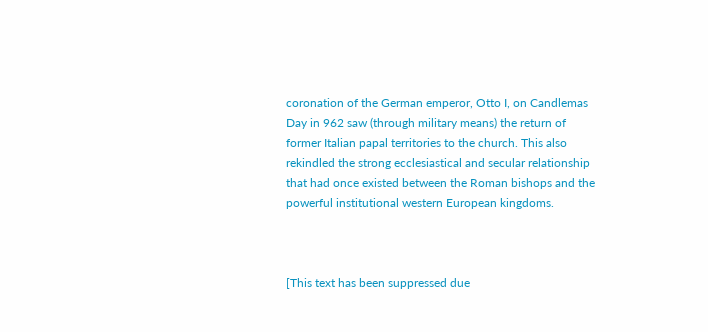coronation of the German emperor, Otto I, on Candlemas Day in 962 saw (through military means) the return of former Italian papal territories to the church. This also rekindled the strong ecclesiastical and secular relationship that had once existed between the Roman bishops and the powerful institutional western European kingdoms.



[This text has been suppressed due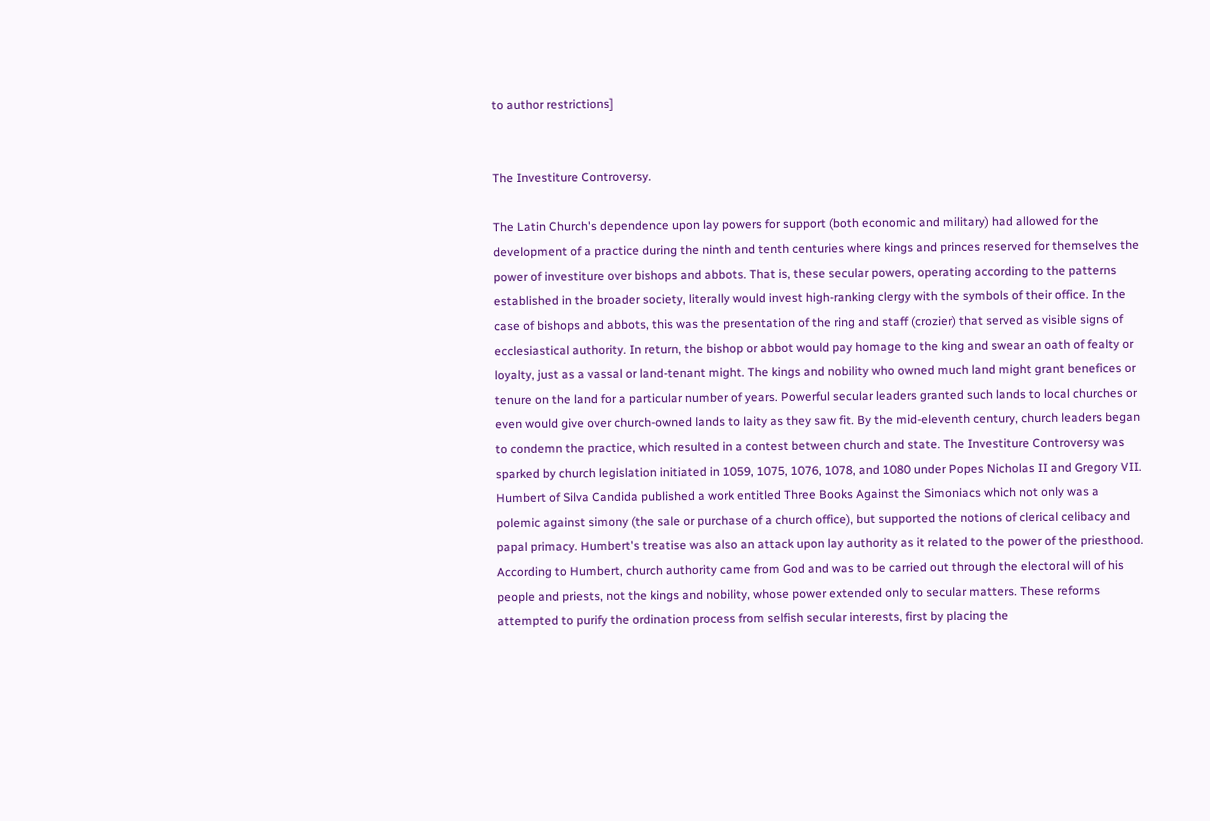to author restrictions]


The Investiture Controversy.

The Latin Church's dependence upon lay powers for support (both economic and military) had allowed for the development of a practice during the ninth and tenth centuries where kings and princes reserved for themselves the power of investiture over bishops and abbots. That is, these secular powers, operating according to the patterns established in the broader society, literally would invest high-ranking clergy with the symbols of their office. In the case of bishops and abbots, this was the presentation of the ring and staff (crozier) that served as visible signs of ecclesiastical authority. In return, the bishop or abbot would pay homage to the king and swear an oath of fealty or loyalty, just as a vassal or land-tenant might. The kings and nobility who owned much land might grant benefices or tenure on the land for a particular number of years. Powerful secular leaders granted such lands to local churches or even would give over church-owned lands to laity as they saw fit. By the mid-eleventh century, church leaders began to condemn the practice, which resulted in a contest between church and state. The Investiture Controversy was sparked by church legislation initiated in 1059, 1075, 1076, 1078, and 1080 under Popes Nicholas II and Gregory VII. Humbert of Silva Candida published a work entitled Three Books Against the Simoniacs which not only was a polemic against simony (the sale or purchase of a church office), but supported the notions of clerical celibacy and papal primacy. Humbert's treatise was also an attack upon lay authority as it related to the power of the priesthood. According to Humbert, church authority came from God and was to be carried out through the electoral will of his people and priests, not the kings and nobility, whose power extended only to secular matters. These reforms attempted to purify the ordination process from selfish secular interests, first by placing the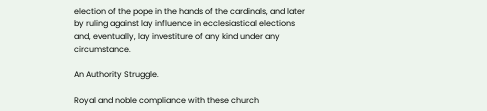election of the pope in the hands of the cardinals, and later by ruling against lay influence in ecclesiastical elections and, eventually, lay investiture of any kind under any circumstance.

An Authority Struggle.

Royal and noble compliance with these church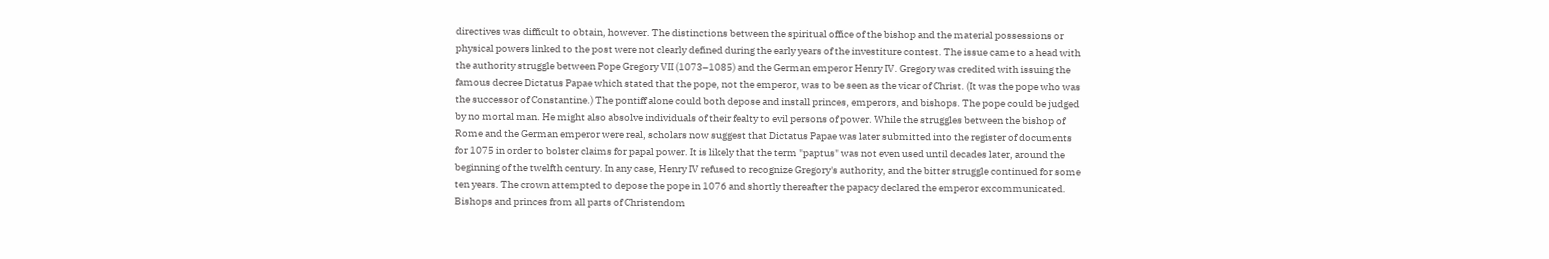directives was difficult to obtain, however. The distinctions between the spiritual office of the bishop and the material possessions or physical powers linked to the post were not clearly defined during the early years of the investiture contest. The issue came to a head with the authority struggle between Pope Gregory VII (1073–1085) and the German emperor Henry IV. Gregory was credited with issuing the famous decree Dictatus Papae which stated that the pope, not the emperor, was to be seen as the vicar of Christ. (It was the pope who was the successor of Constantine.) The pontiff alone could both depose and install princes, emperors, and bishops. The pope could be judged by no mortal man. He might also absolve individuals of their fealty to evil persons of power. While the struggles between the bishop of Rome and the German emperor were real, scholars now suggest that Dictatus Papae was later submitted into the register of documents for 1075 in order to bolster claims for papal power. It is likely that the term "paptus" was not even used until decades later, around the beginning of the twelfth century. In any case, Henry IV refused to recognize Gregory's authority, and the bitter struggle continued for some ten years. The crown attempted to depose the pope in 1076 and shortly thereafter the papacy declared the emperor excommunicated. Bishops and princes from all parts of Christendom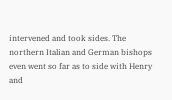intervened and took sides. The northern Italian and German bishops even went so far as to side with Henry and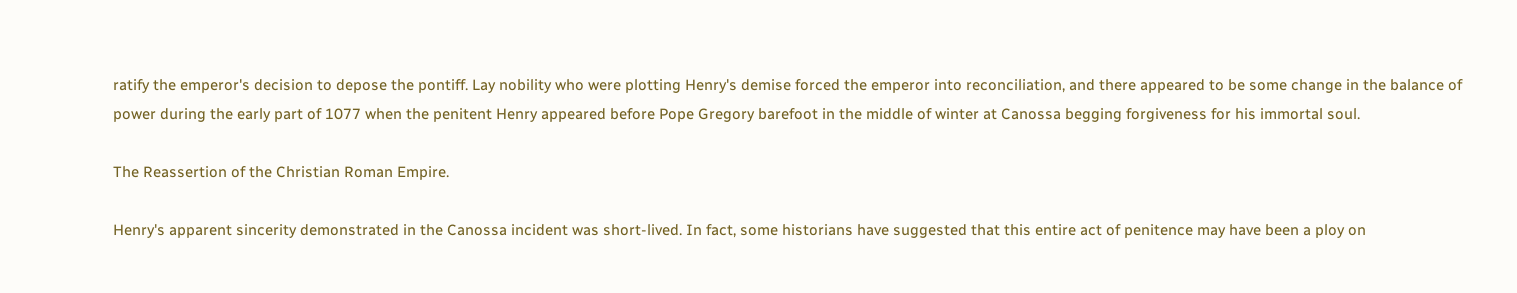ratify the emperor's decision to depose the pontiff. Lay nobility who were plotting Henry's demise forced the emperor into reconciliation, and there appeared to be some change in the balance of power during the early part of 1077 when the penitent Henry appeared before Pope Gregory barefoot in the middle of winter at Canossa begging forgiveness for his immortal soul.

The Reassertion of the Christian Roman Empire.

Henry's apparent sincerity demonstrated in the Canossa incident was short-lived. In fact, some historians have suggested that this entire act of penitence may have been a ploy on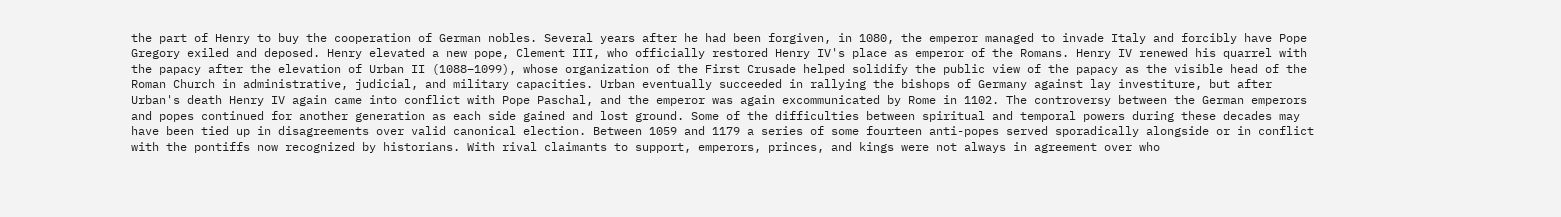the part of Henry to buy the cooperation of German nobles. Several years after he had been forgiven, in 1080, the emperor managed to invade Italy and forcibly have Pope Gregory exiled and deposed. Henry elevated a new pope, Clement III, who officially restored Henry IV's place as emperor of the Romans. Henry IV renewed his quarrel with the papacy after the elevation of Urban II (1088–1099), whose organization of the First Crusade helped solidify the public view of the papacy as the visible head of the Roman Church in administrative, judicial, and military capacities. Urban eventually succeeded in rallying the bishops of Germany against lay investiture, but after Urban's death Henry IV again came into conflict with Pope Paschal, and the emperor was again excommunicated by Rome in 1102. The controversy between the German emperors and popes continued for another generation as each side gained and lost ground. Some of the difficulties between spiritual and temporal powers during these decades may have been tied up in disagreements over valid canonical election. Between 1059 and 1179 a series of some fourteen anti-popes served sporadically alongside or in conflict with the pontiffs now recognized by historians. With rival claimants to support, emperors, princes, and kings were not always in agreement over who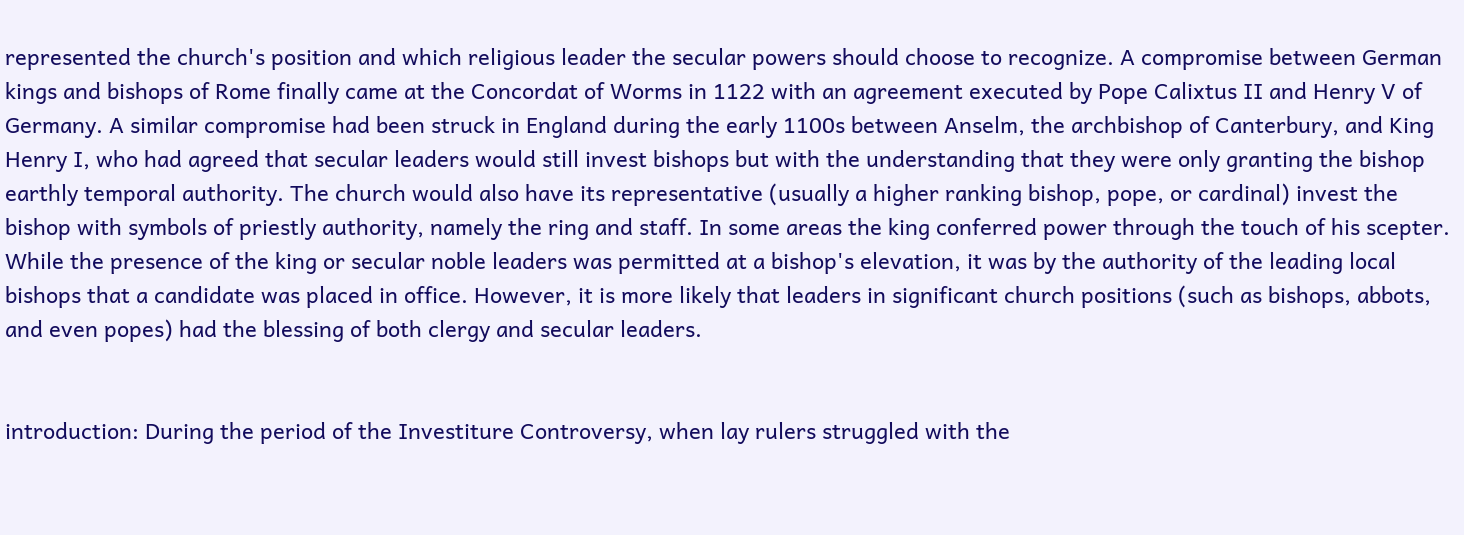represented the church's position and which religious leader the secular powers should choose to recognize. A compromise between German kings and bishops of Rome finally came at the Concordat of Worms in 1122 with an agreement executed by Pope Calixtus II and Henry V of Germany. A similar compromise had been struck in England during the early 1100s between Anselm, the archbishop of Canterbury, and King Henry I, who had agreed that secular leaders would still invest bishops but with the understanding that they were only granting the bishop earthly temporal authority. The church would also have its representative (usually a higher ranking bishop, pope, or cardinal) invest the bishop with symbols of priestly authority, namely the ring and staff. In some areas the king conferred power through the touch of his scepter. While the presence of the king or secular noble leaders was permitted at a bishop's elevation, it was by the authority of the leading local bishops that a candidate was placed in office. However, it is more likely that leaders in significant church positions (such as bishops, abbots, and even popes) had the blessing of both clergy and secular leaders.


introduction: During the period of the Investiture Controversy, when lay rulers struggled with the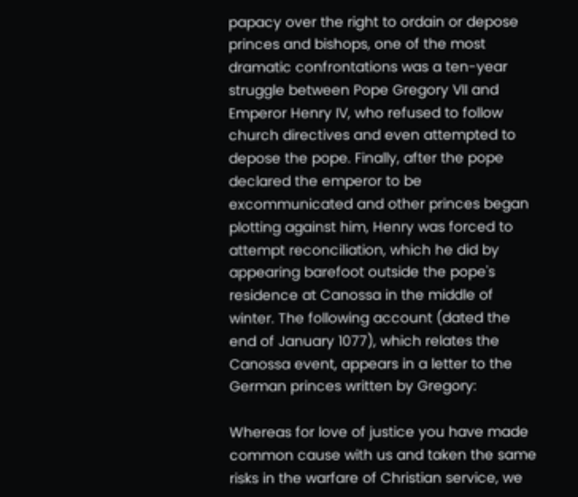papacy over the right to ordain or depose princes and bishops, one of the most dramatic confrontations was a ten-year struggle between Pope Gregory VII and Emperor Henry IV, who refused to follow church directives and even attempted to depose the pope. Finally, after the pope declared the emperor to be excommunicated and other princes began plotting against him, Henry was forced to attempt reconciliation, which he did by appearing barefoot outside the pope's residence at Canossa in the middle of winter. The following account (dated the end of January 1077), which relates the Canossa event, appears in a letter to the German princes written by Gregory:

Whereas for love of justice you have made common cause with us and taken the same risks in the warfare of Christian service, we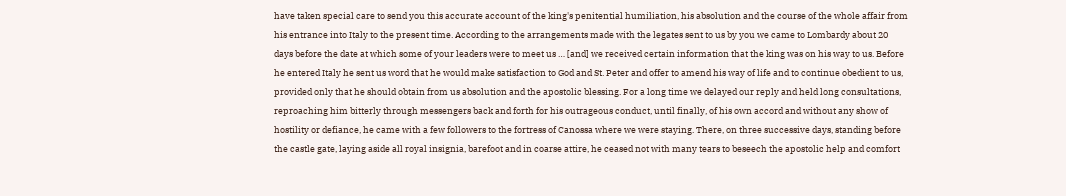have taken special care to send you this accurate account of the king's penitential humiliation, his absolution and the course of the whole affair from his entrance into Italy to the present time. According to the arrangements made with the legates sent to us by you we came to Lombardy about 20 days before the date at which some of your leaders were to meet us … [and] we received certain information that the king was on his way to us. Before he entered Italy he sent us word that he would make satisfaction to God and St. Peter and offer to amend his way of life and to continue obedient to us, provided only that he should obtain from us absolution and the apostolic blessing. For a long time we delayed our reply and held long consultations, reproaching him bitterly through messengers back and forth for his outrageous conduct, until finally, of his own accord and without any show of hostility or defiance, he came with a few followers to the fortress of Canossa where we were staying. There, on three successive days, standing before the castle gate, laying aside all royal insignia, barefoot and in coarse attire, he ceased not with many tears to beseech the apostolic help and comfort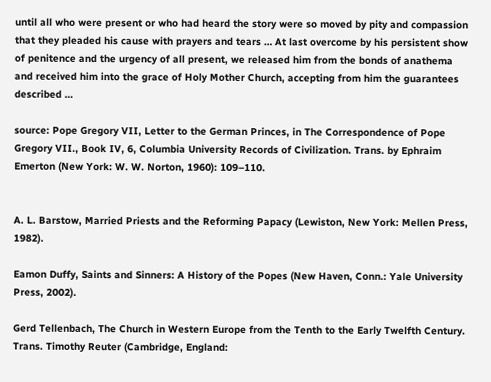until all who were present or who had heard the story were so moved by pity and compassion that they pleaded his cause with prayers and tears … At last overcome by his persistent show of penitence and the urgency of all present, we released him from the bonds of anathema and received him into the grace of Holy Mother Church, accepting from him the guarantees described …

source: Pope Gregory VII, Letter to the German Princes, in The Correspondence of Pope Gregory VII., Book IV, 6, Columbia University Records of Civilization. Trans. by Ephraim Emerton (New York: W. W. Norton, 1960): 109–110.


A. L. Barstow, Married Priests and the Reforming Papacy (Lewiston, New York: Mellen Press, 1982).

Eamon Duffy, Saints and Sinners: A History of the Popes (New Haven, Conn.: Yale University Press, 2002).

Gerd Tellenbach, The Church in Western Europe from the Tenth to the Early Twelfth Century. Trans. Timothy Reuter (Cambridge, England: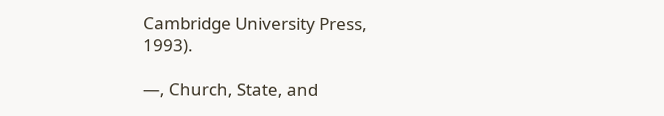Cambridge University Press, 1993).

—, Church, State, and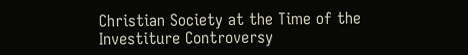Christian Society at the Time of the Investiture Controversy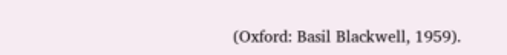(Oxford: Basil Blackwell, 1959).